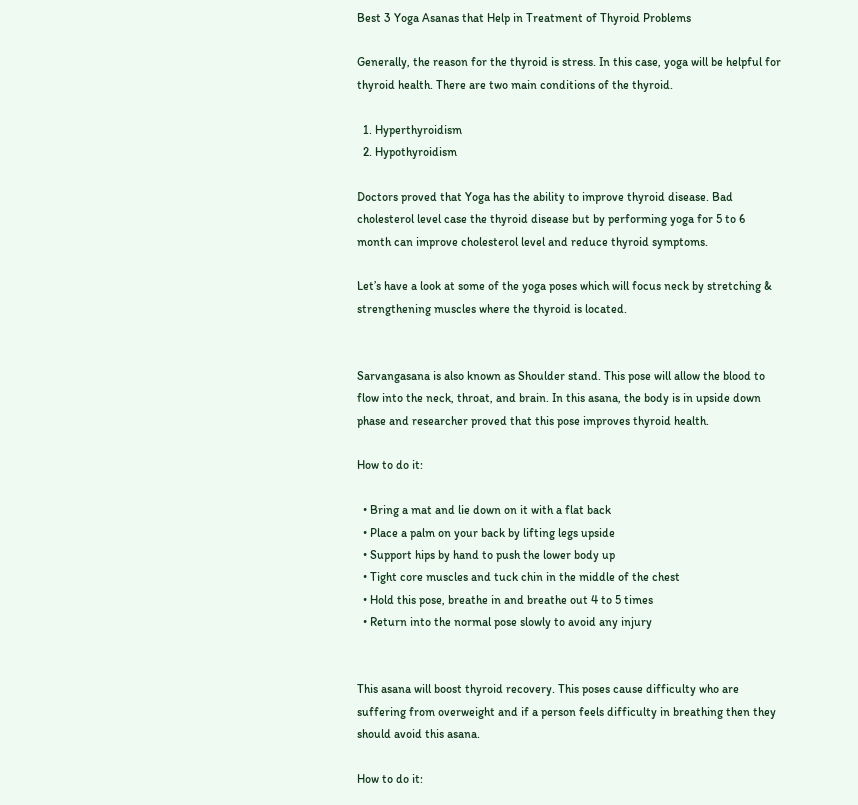Best 3 Yoga Asanas that Help in Treatment of Thyroid Problems

Generally, the reason for the thyroid is stress. In this case, yoga will be helpful for thyroid health. There are two main conditions of the thyroid.

  1. Hyperthyroidism
  2. Hypothyroidism

Doctors proved that Yoga has the ability to improve thyroid disease. Bad cholesterol level case the thyroid disease but by performing yoga for 5 to 6 month can improve cholesterol level and reduce thyroid symptoms.

Let’s have a look at some of the yoga poses which will focus neck by stretching & strengthening muscles where the thyroid is located.


Sarvangasana is also known as Shoulder stand. This pose will allow the blood to flow into the neck, throat, and brain. In this asana, the body is in upside down phase and researcher proved that this pose improves thyroid health.

How to do it:

  • Bring a mat and lie down on it with a flat back
  • Place a palm on your back by lifting legs upside
  • Support hips by hand to push the lower body up
  • Tight core muscles and tuck chin in the middle of the chest
  • Hold this pose, breathe in and breathe out 4 to 5 times
  • Return into the normal pose slowly to avoid any injury


This asana will boost thyroid recovery. This poses cause difficulty who are suffering from overweight and if a person feels difficulty in breathing then they should avoid this asana.

How to do it: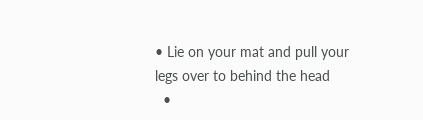• Lie on your mat and pull your legs over to behind the head
  •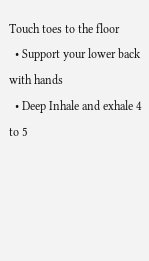Touch toes to the floor
  • Support your lower back with hands
  • Deep Inhale and exhale 4 to 5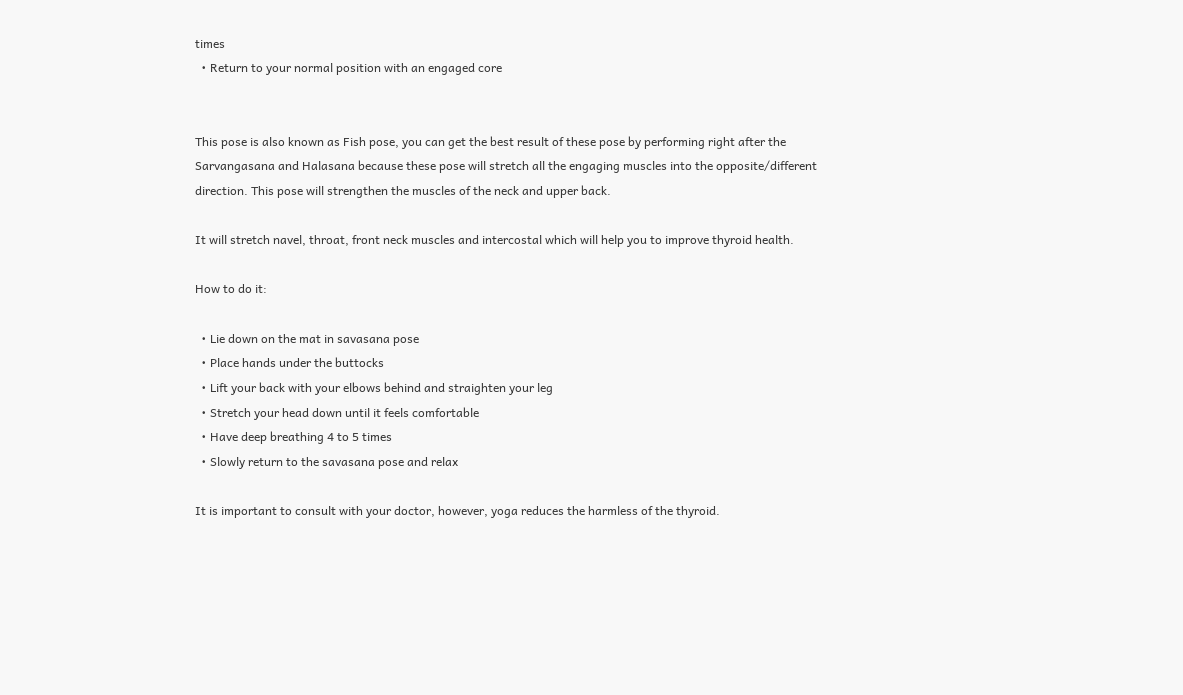times
  • Return to your normal position with an engaged core


This pose is also known as Fish pose, you can get the best result of these pose by performing right after the Sarvangasana and Halasana because these pose will stretch all the engaging muscles into the opposite/different direction. This pose will strengthen the muscles of the neck and upper back.

It will stretch navel, throat, front neck muscles and intercostal which will help you to improve thyroid health.

How to do it:

  • Lie down on the mat in savasana pose
  • Place hands under the buttocks
  • Lift your back with your elbows behind and straighten your leg
  • Stretch your head down until it feels comfortable
  • Have deep breathing 4 to 5 times
  • Slowly return to the savasana pose and relax

It is important to consult with your doctor, however, yoga reduces the harmless of the thyroid.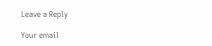Leave a Reply

Your email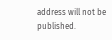address will not be published.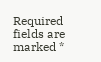Required fields are marked *